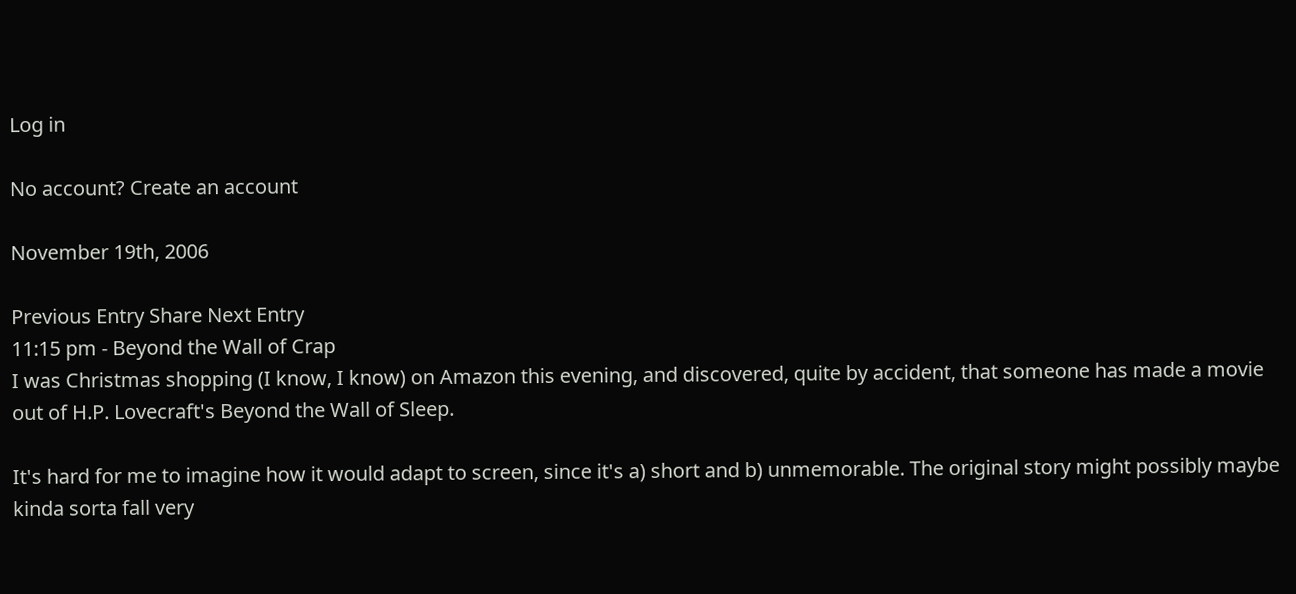Log in

No account? Create an account

November 19th, 2006

Previous Entry Share Next Entry
11:15 pm - Beyond the Wall of Crap
I was Christmas shopping (I know, I know) on Amazon this evening, and discovered, quite by accident, that someone has made a movie out of H.P. Lovecraft's Beyond the Wall of Sleep.

It's hard for me to imagine how it would adapt to screen, since it's a) short and b) unmemorable. The original story might possibly maybe kinda sorta fall very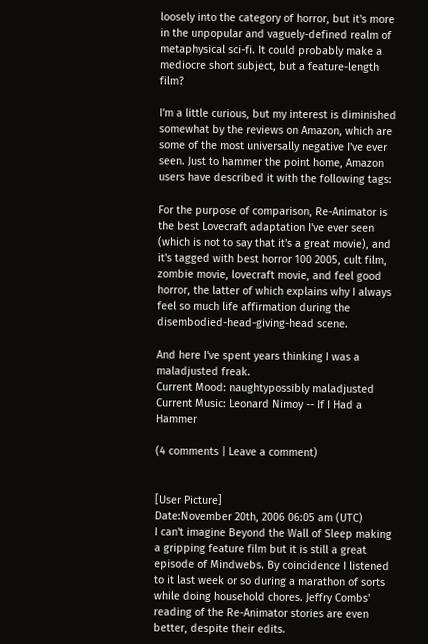loosely into the category of horror, but it's more in the unpopular and vaguely-defined realm of metaphysical sci-fi. It could probably make a mediocre short subject, but a feature-length film?

I'm a little curious, but my interest is diminished somewhat by the reviews on Amazon, which are some of the most universally negative I've ever seen. Just to hammer the point home, Amazon users have described it with the following tags:

For the purpose of comparison, Re-Animator is the best Lovecraft adaptation I've ever seen (which is not to say that it's a great movie), and it's tagged with best horror 100 2005, cult film, zombie movie, lovecraft movie, and feel good horror, the latter of which explains why I always feel so much life affirmation during the disembodied-head-giving-head scene.

And here I've spent years thinking I was a maladjusted freak.
Current Mood: naughtypossibly maladjusted
Current Music: Leonard Nimoy -- If I Had a Hammer

(4 comments | Leave a comment)


[User Picture]
Date:November 20th, 2006 06:05 am (UTC)
I can't imagine Beyond the Wall of Sleep making a gripping feature film but it is still a great episode of Mindwebs. By coincidence I listened to it last week or so during a marathon of sorts while doing household chores. Jeffry Combs' reading of the Re-Animator stories are even better, despite their edits.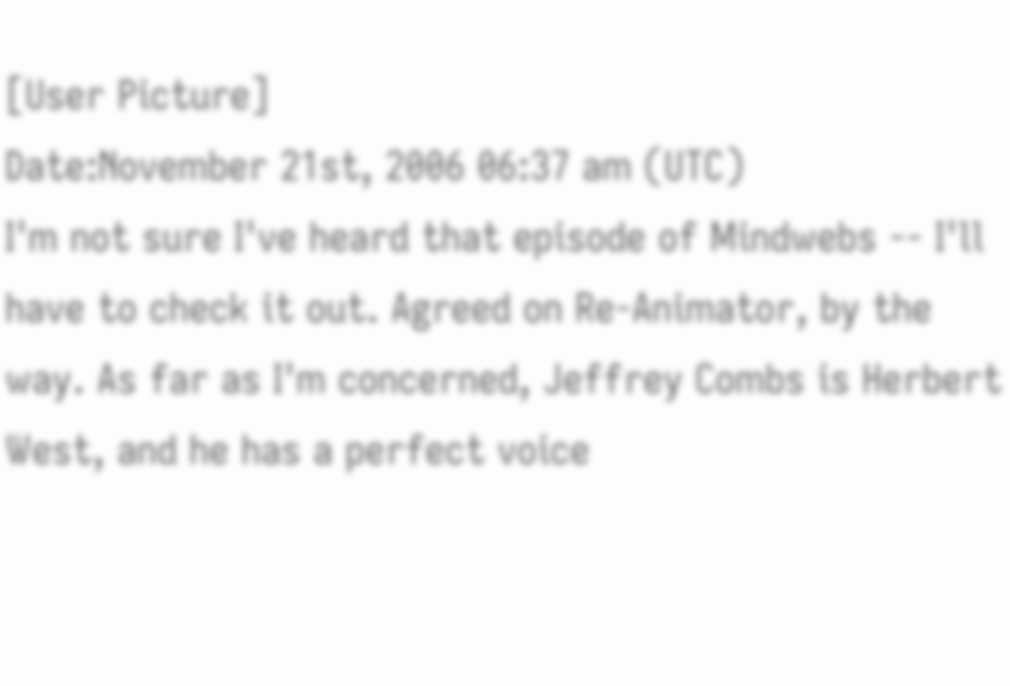[User Picture]
Date:November 21st, 2006 06:37 am (UTC)
I'm not sure I've heard that episode of Mindwebs -- I'll have to check it out. Agreed on Re-Animator, by the way. As far as I'm concerned, Jeffrey Combs is Herbert West, and he has a perfect voice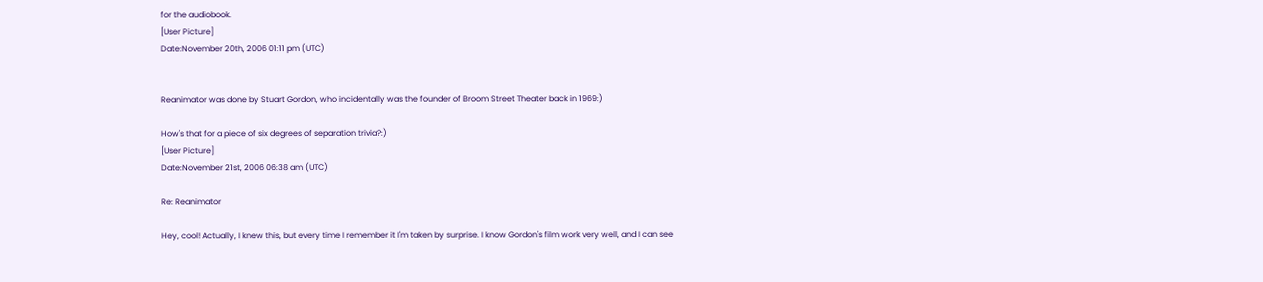for the audiobook.
[User Picture]
Date:November 20th, 2006 01:11 pm (UTC)


Reanimator was done by Stuart Gordon, who incidentally was the founder of Broom Street Theater back in 1969:)

How's that for a piece of six degrees of separation trivia?:)
[User Picture]
Date:November 21st, 2006 06:38 am (UTC)

Re: Reanimator

Hey, cool! Actually, I knew this, but every time I remember it I'm taken by surprise. I know Gordon's film work very well, and I can see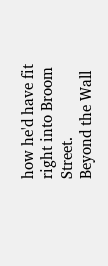how he'd have fit right into Broom Street.
Beyond the Wall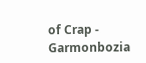of Crap - Garmonbozia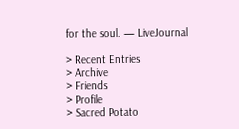for the soul. — LiveJournal

> Recent Entries
> Archive
> Friends
> Profile
> Sacred Potato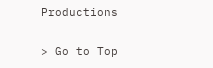Productions

> Go to Top